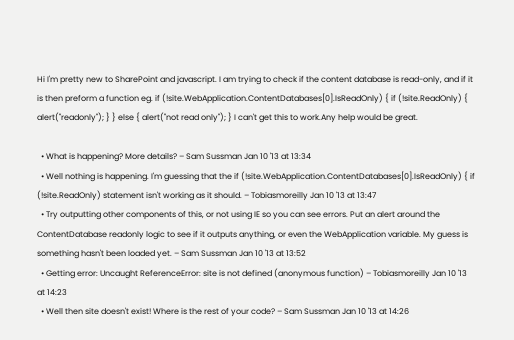Hi I'm pretty new to SharePoint and javascript. I am trying to check if the content database is read-only, and if it is then preform a function eg. if (!site.WebApplication.ContentDatabases[0].IsReadOnly) { if (!site.ReadOnly) { alert("readonly"); } } else { alert("not read only"); } I can't get this to work.Any help would be great.

  • What is happening? More details? – Sam Sussman Jan 10 '13 at 13:34
  • Well nothing is happening. I'm guessing that the if (!site.WebApplication.ContentDatabases[0].IsReadOnly) { if (!site.ReadOnly) statement isn't working as it should. – Tobiasmoreilly Jan 10 '13 at 13:47
  • Try outputting other components of this, or not using IE so you can see errors. Put an alert around the ContentDatabase readonly logic to see if it outputs anything, or even the WebApplication variable. My guess is something hasn't been loaded yet. – Sam Sussman Jan 10 '13 at 13:52
  • Getting error: Uncaught ReferenceError: site is not defined (anonymous function) – Tobiasmoreilly Jan 10 '13 at 14:23
  • Well then site doesn't exist! Where is the rest of your code? – Sam Sussman Jan 10 '13 at 14:26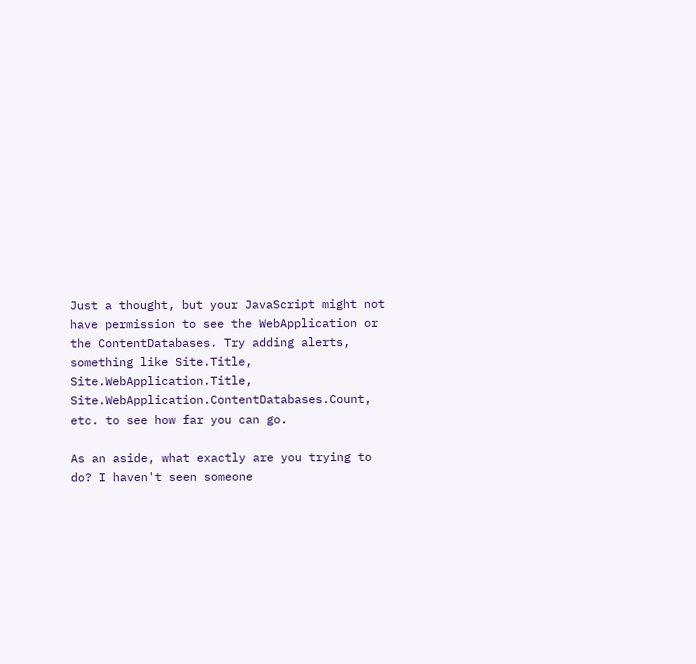Just a thought, but your JavaScript might not have permission to see the WebApplication or the ContentDatabases. Try adding alerts, something like Site.Title, Site.WebApplication.Title, Site.WebApplication.ContentDatabases.Count, etc. to see how far you can go.

As an aside, what exactly are you trying to do? I haven't seen someone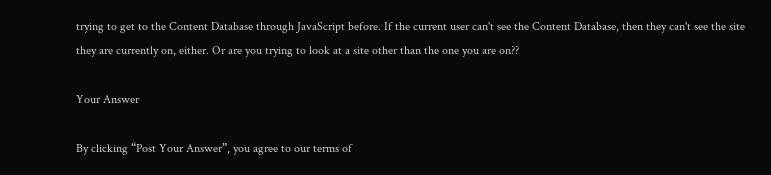trying to get to the Content Database through JavaScript before. If the current user can't see the Content Database, then they can't see the site they are currently on, either. Or are you trying to look at a site other than the one you are on??

Your Answer

By clicking “Post Your Answer”, you agree to our terms of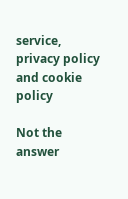service, privacy policy and cookie policy

Not the answer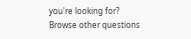you're looking for? Browse other questions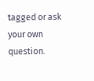tagged or ask your own question.